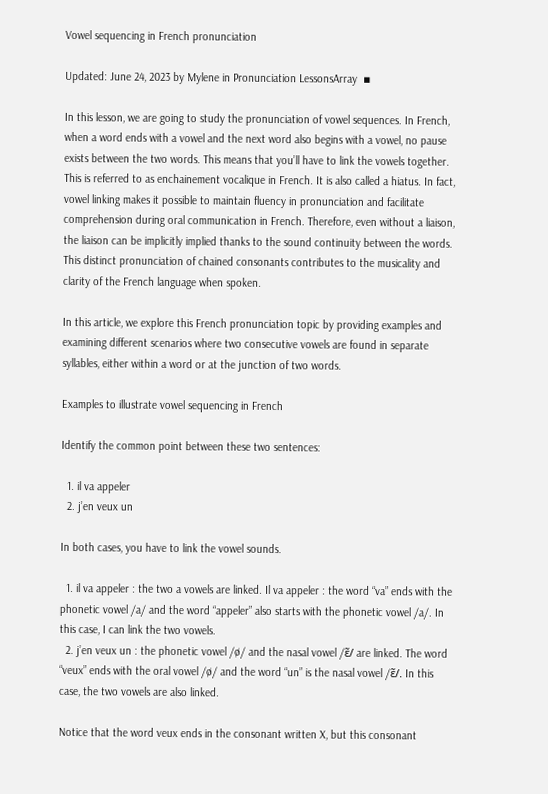Vowel sequencing in French pronunciation

Updated: June 24, 2023 by Mylene in Pronunciation LessonsArray  ▪

In this lesson, we are going to study the pronunciation of vowel sequences. In French, when a word ends with a vowel and the next word also begins with a vowel, no pause exists between the two words. This means that you’ll have to link the vowels together. This is referred to as enchainement vocalique in French. It is also called a hiatus. In fact, vowel linking makes it possible to maintain fluency in pronunciation and facilitate comprehension during oral communication in French. Therefore, even without a liaison, the liaison can be implicitly implied thanks to the sound continuity between the words. This distinct pronunciation of chained consonants contributes to the musicality and clarity of the French language when spoken.

In this article, we explore this French pronunciation topic by providing examples and examining different scenarios where two consecutive vowels are found in separate syllables, either within a word or at the junction of two words.

Examples to illustrate vowel sequencing in French

Identify the common point between these two sentences:

  1. il va appeler
  2. j’en veux un

In both cases, you have to link the vowel sounds.

  1. il va appeler : the two a vowels are linked. Il va appeler : the word “va” ends with the phonetic vowel /a/ and the word “appeler” also starts with the phonetic vowel /a/. In this case, I can link the two vowels.
  2. j’en veux un : the phonetic vowel /ø/ and the nasal vowel /ɛ̃/ are linked. The word “veux” ends with the oral vowel /ø/ and the word “un” is the nasal vowel /ɛ̃/. In this case, the two vowels are also linked.

Notice that the word veux ends in the consonant written X, but this consonant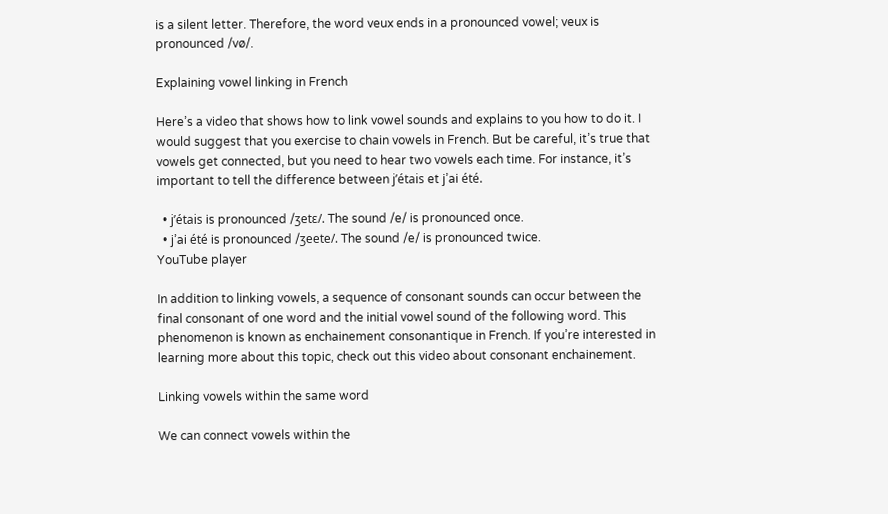is a silent letter. Therefore, the word veux ends in a pronounced vowel; veux is pronounced /vø/.

Explaining vowel linking in French

Here’s a video that shows how to link vowel sounds and explains to you how to do it. I would suggest that you exercise to chain vowels in French. But be careful, it’s true that vowels get connected, but you need to hear two vowels each time. For instance, it’s important to tell the difference between j’étais et j’ai été.

  • j’étais is pronounced /ʒetɛ/. The sound /e/ is pronounced once.
  • j’ai été is pronounced /ʒeete/. The sound /e/ is pronounced twice.
YouTube player

In addition to linking vowels, a sequence of consonant sounds can occur between the final consonant of one word and the initial vowel sound of the following word. This phenomenon is known as enchainement consonantique in French. If you’re interested in learning more about this topic, check out this video about consonant enchainement.

Linking vowels within the same word

We can connect vowels within the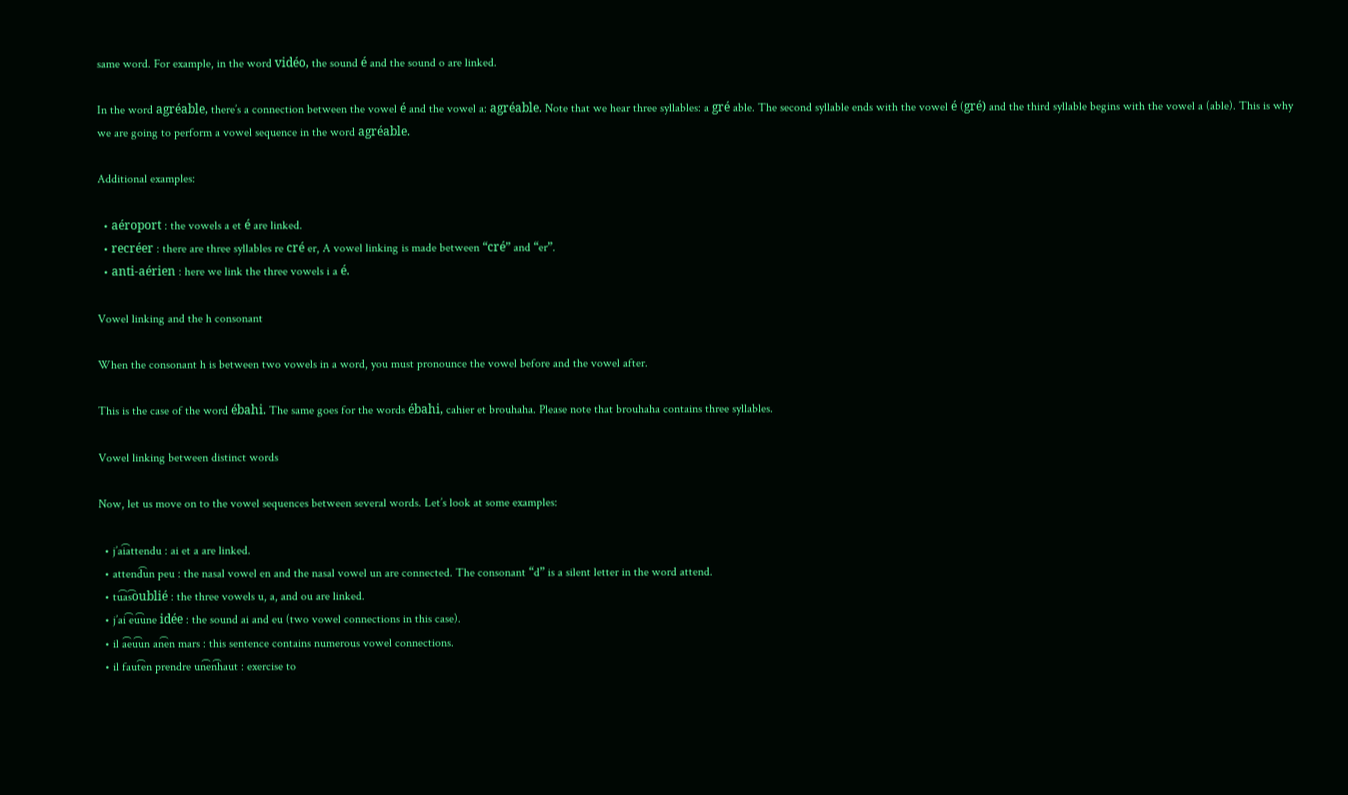same word. For example, in the word vidéo, the sound é and the sound o are linked.

In the word agréable, there’s a connection between the vowel é and the vowel a: agréable. Note that we hear three syllables: a gré able. The second syllable ends with the vowel é (gré) and the third syllable begins with the vowel a (able). This is why we are going to perform a vowel sequence in the word agréable.

Additional examples:

  • aéroport : the vowels a et é are linked.
  • recréer : there are three syllables re cré er, A vowel linking is made between “cré” and “er”.
  • anti-aérien : here we link the three vowels i a é.

Vowel linking and the h consonant

When the consonant h is between two vowels in a word, you must pronounce the vowel before and the vowel after.

This is the case of the word ébahi. The same goes for the words ébahi, cahier et brouhaha. Please note that brouhaha contains three syllables.

Vowel linking between distinct words

Now, let us move on to the vowel sequences between several words. Let’s look at some examples:

  • j’ai⁀attendu : ai et a are linked.
  • attend⁀un peu : the nasal vowel en and the nasal vowel un are connected. The consonant “d” is a silent letter in the word attend.
  • tu⁀as⁀oublié : the three vowels u, a, and ou are linked.
  • j’ai ⁀eu⁀une idée : the sound ai and eu (two vowel connections in this case).
  • il a⁀eu⁀un an⁀en mars : this sentence contains numerous vowel connections.
  • il faut⁀en prendre un⁀en⁀haut : exercise to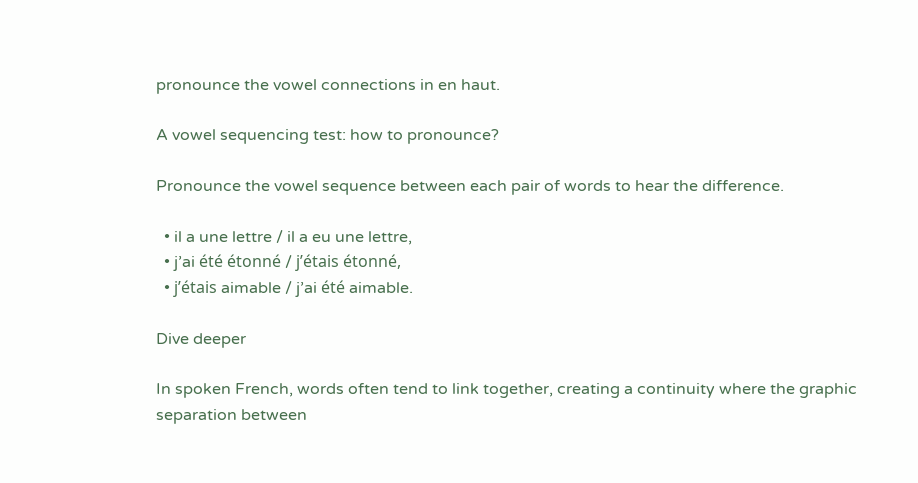pronounce the vowel connections in en haut.

A vowel sequencing test: how to pronounce?

Pronounce the vowel sequence between each pair of words to hear the difference.

  • il a une lettre / il a eu une lettre,
  • j’ai été étonné / j’étais étonné,
  • j’étais aimable / j’ai été aimable.

Dive deeper

In spoken French, words often tend to link together, creating a continuity where the graphic separation between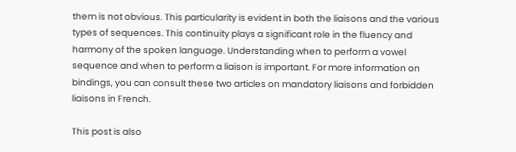them is not obvious. This particularity is evident in both the liaisons and the various types of sequences. This continuity plays a significant role in the fluency and harmony of the spoken language. Understanding when to perform a vowel sequence and when to perform a liaison is important. For more information on bindings, you can consult these two articles on mandatory liaisons and forbidden liaisons in French.

This post is also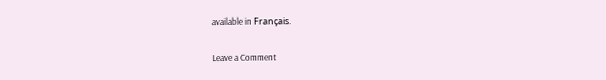available in Français.

Leave a Comment